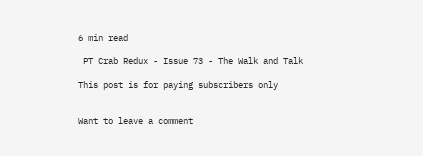6 min read

 PT Crab Redux - Issue 73 - The Walk and Talk

This post is for paying subscribers only


Want to leave a comment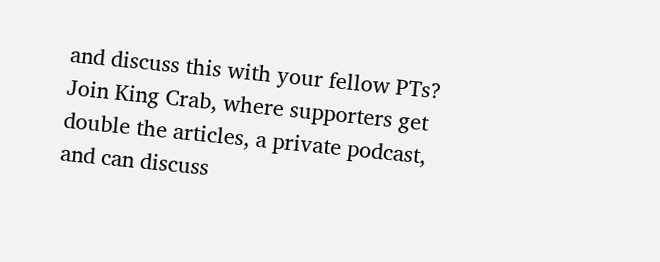and discuss this with your fellow PTs? Join King Crab, where supporters get double the articles, a private podcast, and can discuss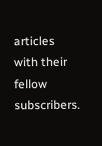articles with their fellow subscribers.